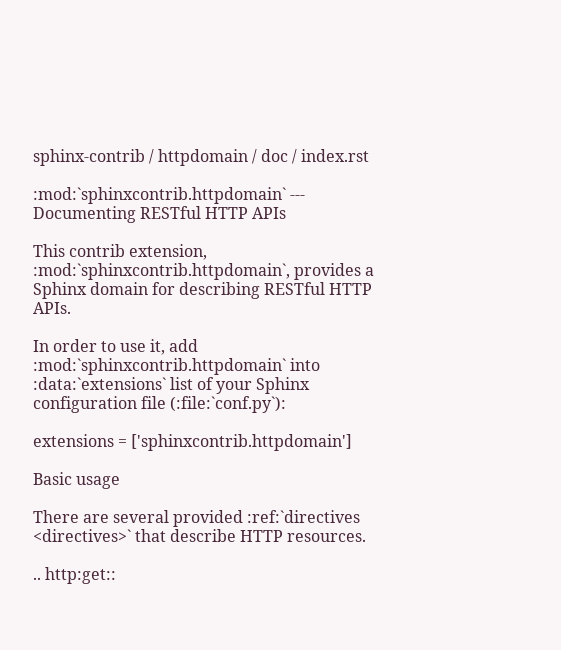sphinx-contrib / httpdomain / doc / index.rst

:mod:`sphinxcontrib.httpdomain` --- Documenting RESTful HTTP APIs

This contrib extension, :mod:`sphinxcontrib.httpdomain`, provides a Sphinx domain for describing RESTful HTTP APIs.

In order to use it, add :mod:`sphinxcontrib.httpdomain` into :data:`extensions` list of your Sphinx configuration file (:file:`conf.py`):

extensions = ['sphinxcontrib.httpdomain']

Basic usage

There are several provided :ref:`directives <directives>` that describe HTTP resources.

.. http:get::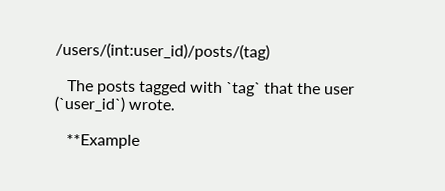/users/(int:user_id)/posts/(tag)

   The posts tagged with `tag` that the user (`user_id`) wrote.

   **Example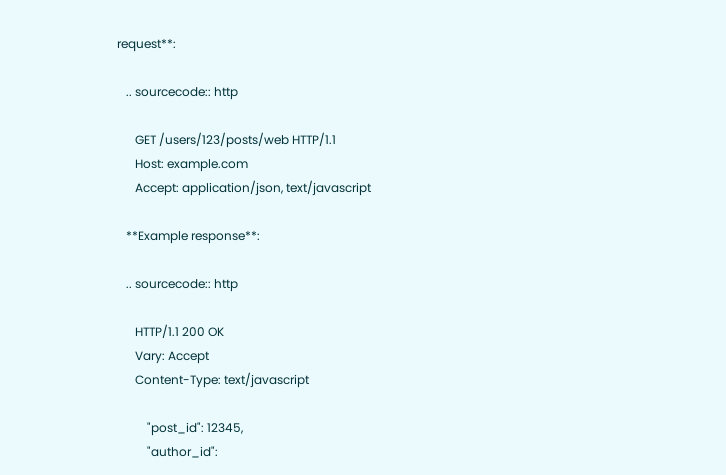request**:

   .. sourcecode:: http

      GET /users/123/posts/web HTTP/1.1
      Host: example.com
      Accept: application/json, text/javascript

   **Example response**:

   .. sourcecode:: http

      HTTP/1.1 200 OK
      Vary: Accept
      Content-Type: text/javascript

          "post_id": 12345,
          "author_id":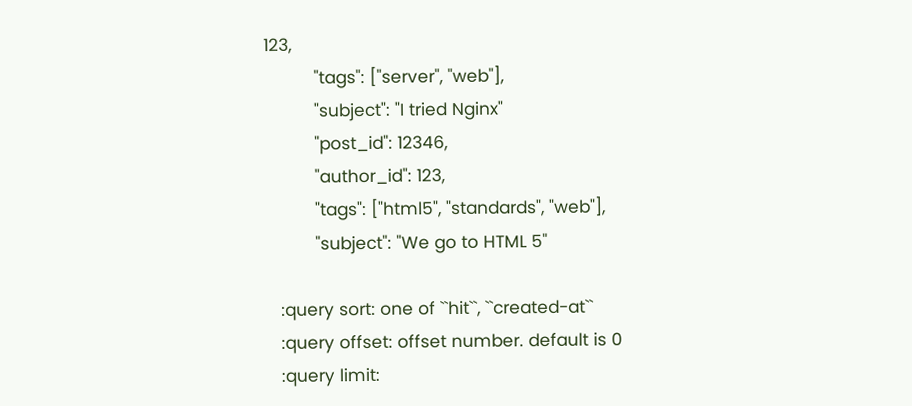123,
          "tags": ["server", "web"],
          "subject": "I tried Nginx"
          "post_id": 12346,
          "author_id": 123,
          "tags": ["html5", "standards", "web"],
          "subject": "We go to HTML 5"

   :query sort: one of ``hit``, ``created-at``
   :query offset: offset number. default is 0
   :query limit: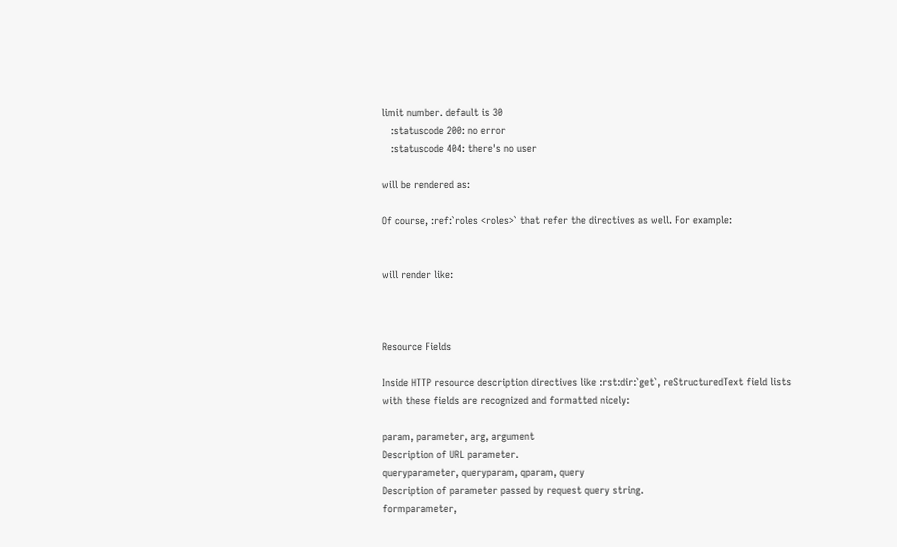limit number. default is 30
   :statuscode 200: no error
   :statuscode 404: there's no user

will be rendered as:

Of course, :ref:`roles <roles>` that refer the directives as well. For example:


will render like:



Resource Fields

Inside HTTP resource description directives like :rst:dir:`get`, reStructuredText field lists with these fields are recognized and formatted nicely:

param, parameter, arg, argument
Description of URL parameter.
queryparameter, queryparam, qparam, query
Description of parameter passed by request query string.
formparameter,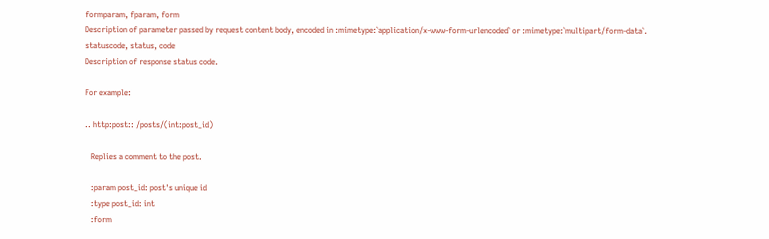formparam, fparam, form
Description of parameter passed by request content body, encoded in :mimetype:`application/x-www-form-urlencoded` or :mimetype:`multipart/form-data`.
statuscode, status, code
Description of response status code.

For example:

.. http:post:: /posts/(int:post_id)

   Replies a comment to the post.

   :param post_id: post's unique id
   :type post_id: int
   :form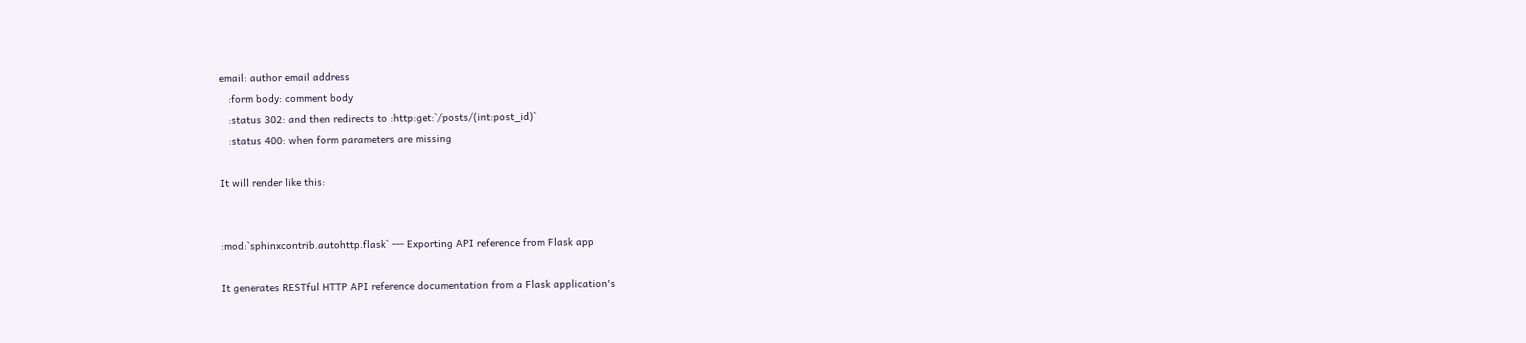email: author email address
   :form body: comment body
   :status 302: and then redirects to :http:get:`/posts/(int:post_id)`
   :status 400: when form parameters are missing

It will render like this:


:mod:`sphinxcontrib.autohttp.flask` --- Exporting API reference from Flask app

It generates RESTful HTTP API reference documentation from a Flask application's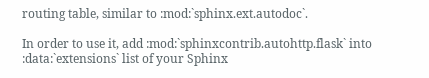routing table, similar to :mod:`sphinx.ext.autodoc`.

In order to use it, add :mod:`sphinxcontrib.autohttp.flask` into :data:`extensions` list of your Sphinx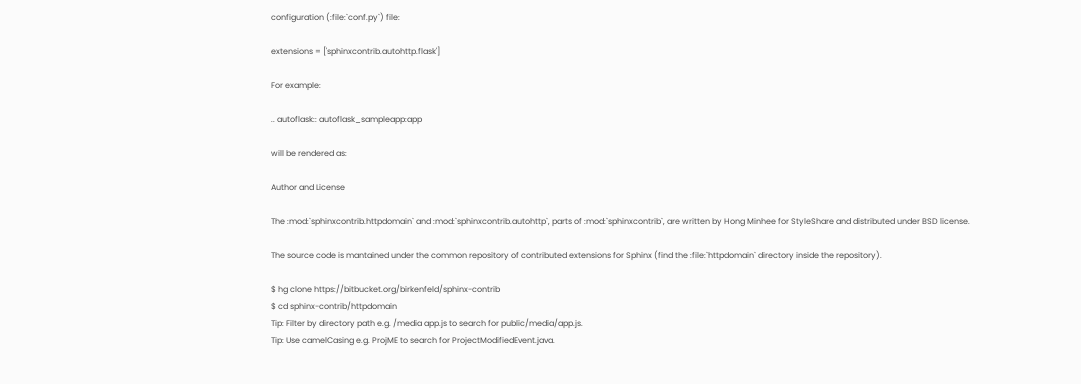configuration (:file:`conf.py`) file:

extensions = ['sphinxcontrib.autohttp.flask']

For example:

.. autoflask:: autoflask_sampleapp:app

will be rendered as:

Author and License

The :mod:`sphinxcontrib.httpdomain` and :mod:`sphinxcontrib.autohttp`, parts of :mod:`sphinxcontrib`, are written by Hong Minhee for StyleShare and distributed under BSD license.

The source code is mantained under the common repository of contributed extensions for Sphinx (find the :file:`httpdomain` directory inside the repository).

$ hg clone https://bitbucket.org/birkenfeld/sphinx-contrib
$ cd sphinx-contrib/httpdomain
Tip: Filter by directory path e.g. /media app.js to search for public/media/app.js.
Tip: Use camelCasing e.g. ProjME to search for ProjectModifiedEvent.java.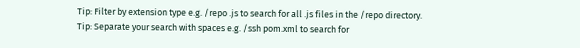Tip: Filter by extension type e.g. /repo .js to search for all .js files in the /repo directory.
Tip: Separate your search with spaces e.g. /ssh pom.xml to search for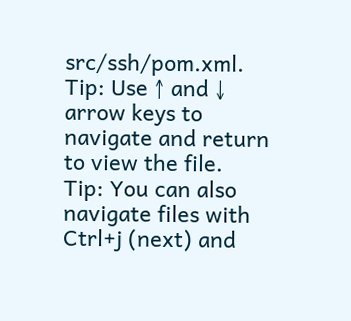src/ssh/pom.xml.
Tip: Use ↑ and ↓ arrow keys to navigate and return to view the file.
Tip: You can also navigate files with Ctrl+j (next) and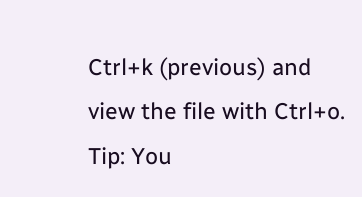Ctrl+k (previous) and view the file with Ctrl+o.
Tip: You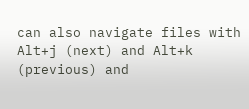can also navigate files with Alt+j (next) and Alt+k (previous) and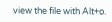view the file with Alt+o.